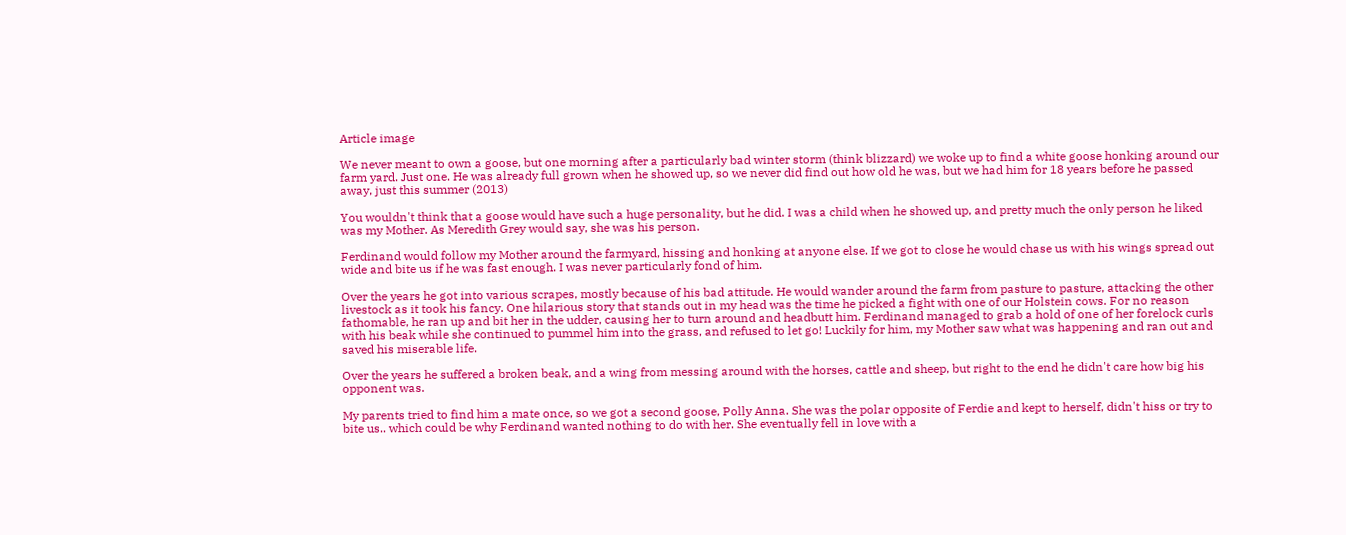Article image

We never meant to own a goose, but one morning after a particularly bad winter storm (think blizzard) we woke up to find a white goose honking around our farm yard. Just one. He was already full grown when he showed up, so we never did find out how old he was, but we had him for 18 years before he passed away, just this summer (2013)

You wouldn't think that a goose would have such a huge personality, but he did. I was a child when he showed up, and pretty much the only person he liked was my Mother. As Meredith Grey would say, she was his person.

Ferdinand would follow my Mother around the farmyard, hissing and honking at anyone else. If we got to close he would chase us with his wings spread out wide and bite us if he was fast enough. I was never particularly fond of him.

Over the years he got into various scrapes, mostly because of his bad attitude. He would wander around the farm from pasture to pasture, attacking the other livestock as it took his fancy. One hilarious story that stands out in my head was the time he picked a fight with one of our Holstein cows. For no reason fathomable, he ran up and bit her in the udder, causing her to turn around and headbutt him. Ferdinand managed to grab a hold of one of her forelock curls with his beak while she continued to pummel him into the grass, and refused to let go! Luckily for him, my Mother saw what was happening and ran out and saved his miserable life.

Over the years he suffered a broken beak, and a wing from messing around with the horses, cattle and sheep, but right to the end he didn't care how big his opponent was.

My parents tried to find him a mate once, so we got a second goose, Polly Anna. She was the polar opposite of Ferdie and kept to herself, didn't hiss or try to bite us.. which could be why Ferdinand wanted nothing to do with her. She eventually fell in love with a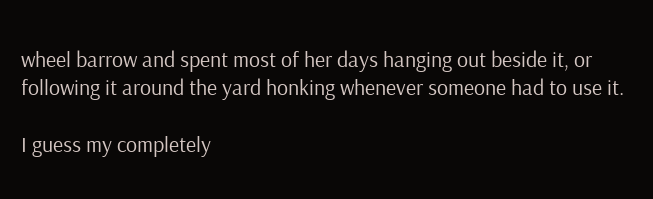wheel barrow and spent most of her days hanging out beside it, or following it around the yard honking whenever someone had to use it.

I guess my completely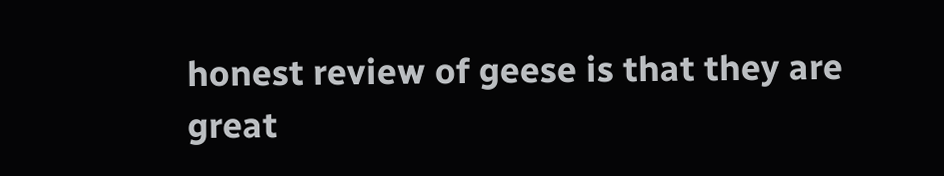honest review of geese is that they are great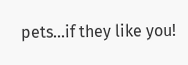pets...if they like you!